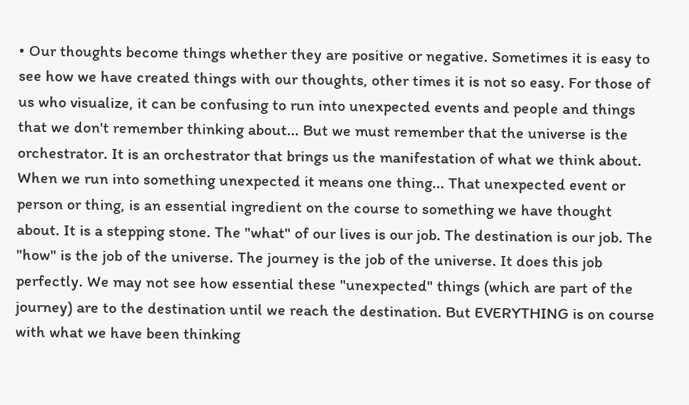• Our thoughts become things whether they are positive or negative. Sometimes it is easy to see how we have created things with our thoughts, other times it is not so easy. For those of us who visualize, it can be confusing to run into unexpected events and people and things that we don't remember thinking about... But we must remember that the universe is the orchestrator. It is an orchestrator that brings us the manifestation of what we think about. When we run into something unexpected it means one thing... That unexpected event or person or thing, is an essential ingredient on the course to something we have thought about. It is a stepping stone. The "what" of our lives is our job. The destination is our job. The "how" is the job of the universe. The journey is the job of the universe. It does this job perfectly. We may not see how essential these "unexpected" things (which are part of the journey) are to the destination until we reach the destination. But EVERYTHING is on course with what we have been thinking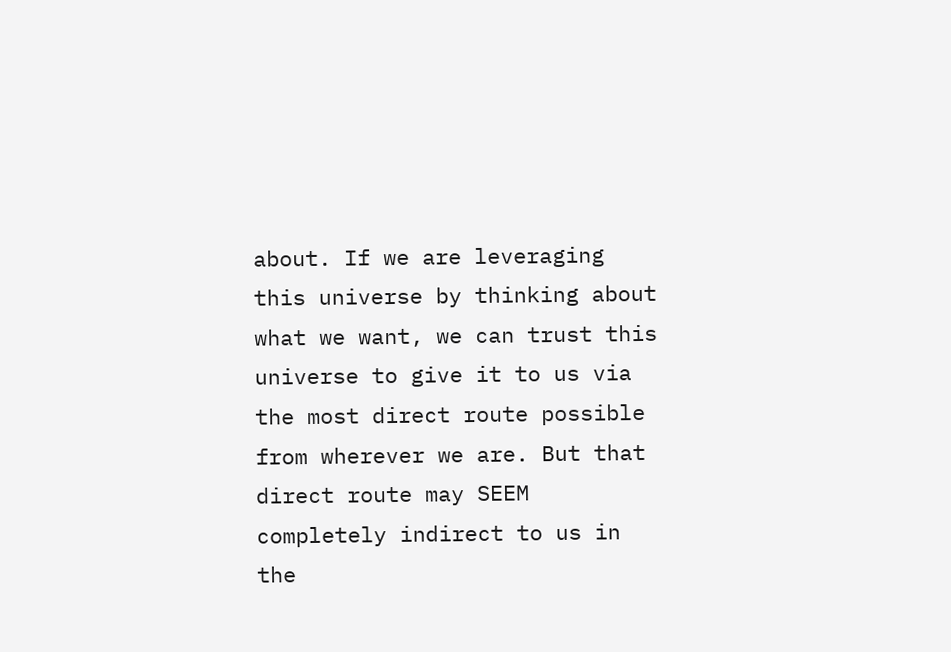about. If we are leveraging this universe by thinking about what we want, we can trust this universe to give it to us via the most direct route possible from wherever we are. But that direct route may SEEM completely indirect to us in the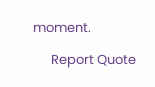moment.

      Report Quote